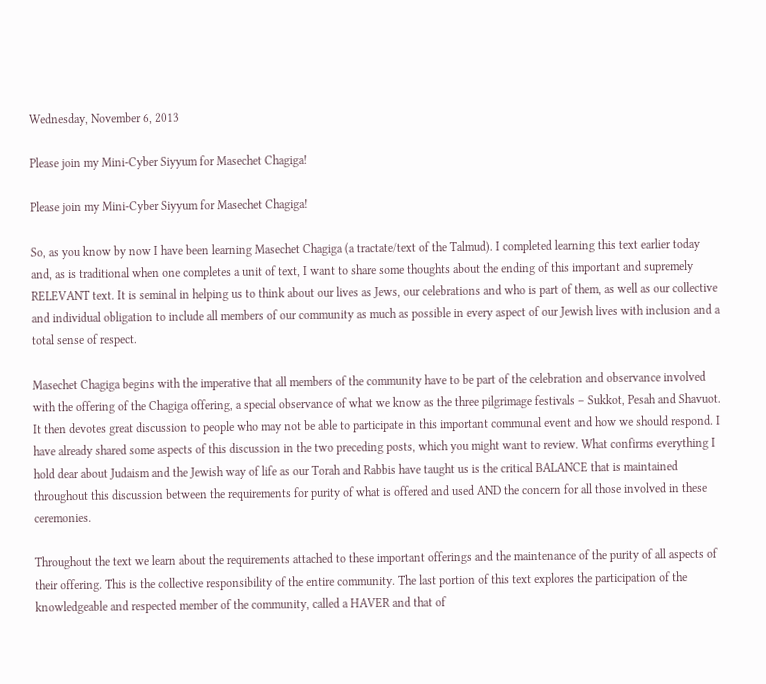Wednesday, November 6, 2013

Please join my Mini-Cyber Siyyum for Masechet Chagiga!

Please join my Mini-Cyber Siyyum for Masechet Chagiga!

So, as you know by now I have been learning Masechet Chagiga (a tractate/text of the Talmud). I completed learning this text earlier today and, as is traditional when one completes a unit of text, I want to share some thoughts about the ending of this important and supremely RELEVANT text. It is seminal in helping us to think about our lives as Jews, our celebrations and who is part of them, as well as our collective and individual obligation to include all members of our community as much as possible in every aspect of our Jewish lives with inclusion and a total sense of respect.

Masechet Chagiga begins with the imperative that all members of the community have to be part of the celebration and observance involved with the offering of the Chagiga offering, a special observance of what we know as the three pilgrimage festivals – Sukkot, Pesah and Shavuot. It then devotes great discussion to people who may not be able to participate in this important communal event and how we should respond. I have already shared some aspects of this discussion in the two preceding posts, which you might want to review. What confirms everything I hold dear about Judaism and the Jewish way of life as our Torah and Rabbis have taught us is the critical BALANCE that is maintained throughout this discussion between the requirements for purity of what is offered and used AND the concern for all those involved in these ceremonies.

Throughout the text we learn about the requirements attached to these important offerings and the maintenance of the purity of all aspects of their offering. This is the collective responsibility of the entire community. The last portion of this text explores the participation of the knowledgeable and respected member of the community, called a HAVER and that of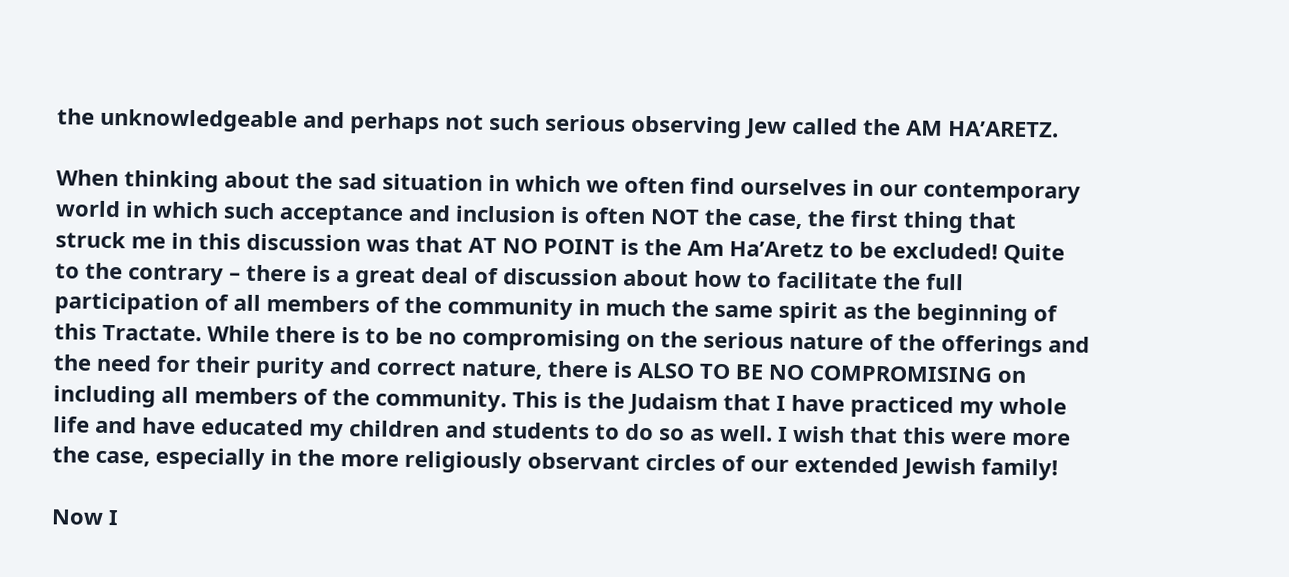the unknowledgeable and perhaps not such serious observing Jew called the AM HA’ARETZ.

When thinking about the sad situation in which we often find ourselves in our contemporary world in which such acceptance and inclusion is often NOT the case, the first thing that struck me in this discussion was that AT NO POINT is the Am Ha’Aretz to be excluded! Quite to the contrary – there is a great deal of discussion about how to facilitate the full participation of all members of the community in much the same spirit as the beginning of this Tractate. While there is to be no compromising on the serious nature of the offerings and the need for their purity and correct nature, there is ALSO TO BE NO COMPROMISING on including all members of the community. This is the Judaism that I have practiced my whole life and have educated my children and students to do so as well. I wish that this were more the case, especially in the more religiously observant circles of our extended Jewish family!

Now I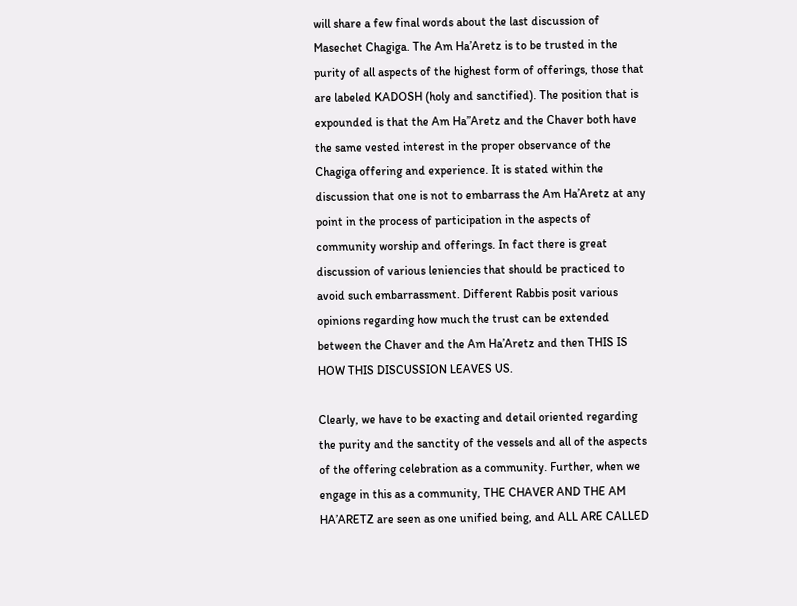will share a few final words about the last discussion of Masechet Chagiga. The Am Ha’Aretz is to be trusted in the purity of all aspects of the highest form of offerings, those that are labeled KADOSH (holy and sanctified). The position that is expounded is that the Am Ha”Aretz and the Chaver both have the same vested interest in the proper observance of the Chagiga offering and experience. It is stated within the discussion that one is not to embarrass the Am Ha’Aretz at any point in the process of participation in the aspects of community worship and offerings. In fact there is great discussion of various leniencies that should be practiced to avoid such embarrassment. Different Rabbis posit various opinions regarding how much the trust can be extended between the Chaver and the Am Ha’Aretz and then THIS IS HOW THIS DISCUSSION LEAVES US.

Clearly, we have to be exacting and detail oriented regarding the purity and the sanctity of the vessels and all of the aspects of the offering celebration as a community. Further, when we engage in this as a community, THE CHAVER AND THE AM HA’ARETZ are seen as one unified being, and ALL ARE CALLED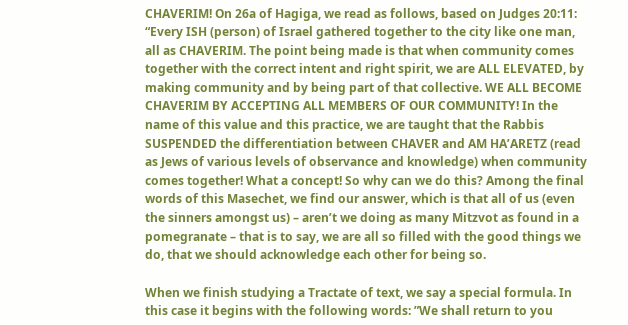CHAVERIM! On 26a of Hagiga, we read as follows, based on Judges 20:11: “Every ISH (person) of Israel gathered together to the city like one man, all as CHAVERIM. The point being made is that when community comes together with the correct intent and right spirit, we are ALL ELEVATED, by making community and by being part of that collective. WE ALL BECOME CHAVERIM BY ACCEPTING ALL MEMBERS OF OUR COMMUNITY! In the name of this value and this practice, we are taught that the Rabbis SUSPENDED the differentiation between CHAVER and AM HA’ARETZ (read as Jews of various levels of observance and knowledge) when community comes together! What a concept! So why can we do this? Among the final words of this Masechet, we find our answer, which is that all of us (even the sinners amongst us) – aren’t we doing as many Mitzvot as found in a pomegranate – that is to say, we are all so filled with the good things we do, that we should acknowledge each other for being so.

When we finish studying a Tractate of text, we say a special formula. In this case it begins with the following words: ”We shall return to you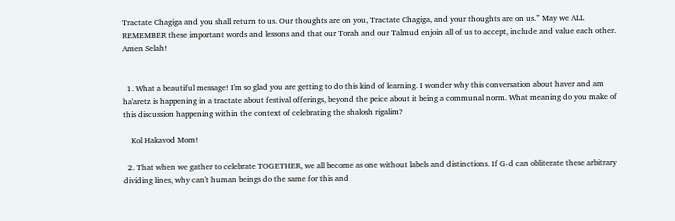Tractate Chagiga and you shall return to us. Our thoughts are on you, Tractate Chagiga, and your thoughts are on us.” May we ALL REMEMBER these important words and lessons and that our Torah and our Talmud enjoin all of us to accept, include and value each other. Amen Selah!


  1. What a beautiful message! I'm so glad you are getting to do this kind of learning. I wonder why this conversation about haver and am ha'aretz is happening in a tractate about festival offerings, beyond the peice about it being a communal norm. What meaning do you make of this discussion happening within the context of celebrating the shalosh rigalim?

    Kol Hakavod Mom!

  2. That when we gather to celebrate TOGETHER, we all become as one without labels and distinctions. If G-d can obliterate these arbitrary dividing lines, why can't human beings do the same for this and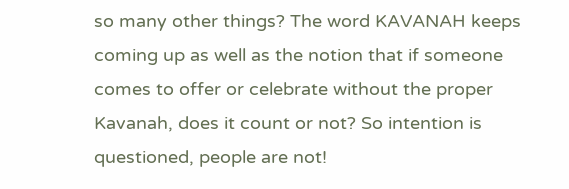so many other things? The word KAVANAH keeps coming up as well as the notion that if someone comes to offer or celebrate without the proper Kavanah, does it count or not? So intention is questioned, people are not!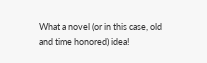What a novel (or in this case, old and time honored) idea!